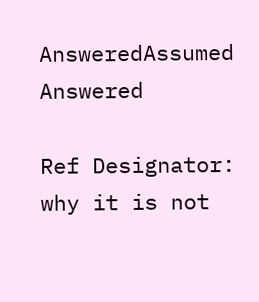AnsweredAssumed Answered

Ref Designator: why it is not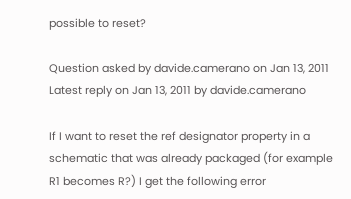possible to reset?

Question asked by davide.camerano on Jan 13, 2011
Latest reply on Jan 13, 2011 by davide.camerano

If I want to reset the ref designator property in a schematic that was already packaged (for example R1 becomes R?) I get the following error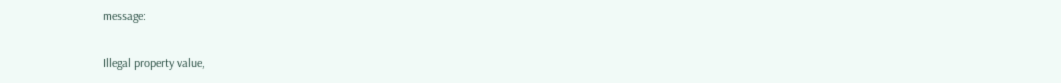message:

Illegal property value,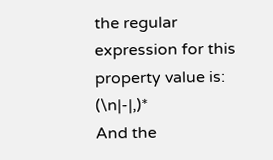the regular expression for this property value is: (\n|-|,)*
And the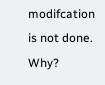modifcation is not done. Why?